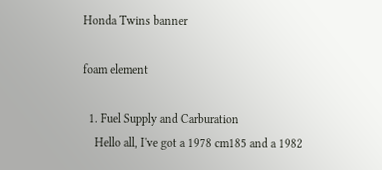Honda Twins banner

foam element

  1. Fuel Supply and Carburation
    Hello all, I've got a 1978 cm185 and a 1982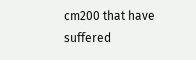cm200 that have suffered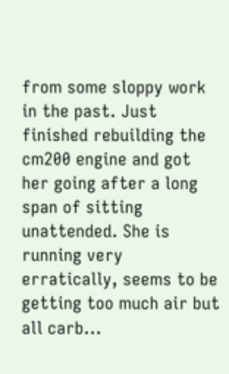from some sloppy work in the past. Just finished rebuilding the cm200 engine and got her going after a long span of sitting unattended. She is running very erratically, seems to be getting too much air but all carb...